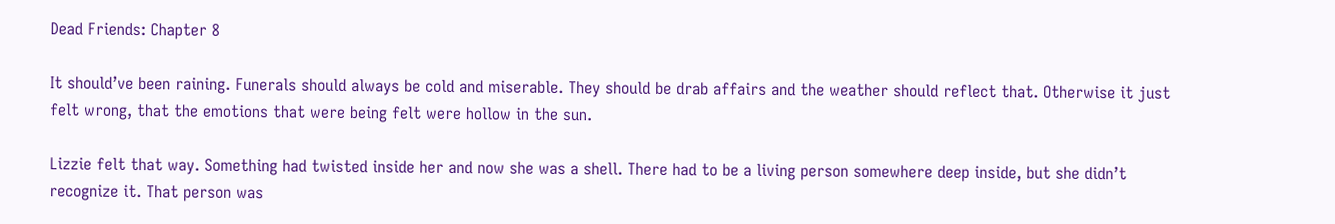Dead Friends: Chapter 8

It should’ve been raining. Funerals should always be cold and miserable. They should be drab affairs and the weather should reflect that. Otherwise it just felt wrong, that the emotions that were being felt were hollow in the sun.

Lizzie felt that way. Something had twisted inside her and now she was a shell. There had to be a living person somewhere deep inside, but she didn’t recognize it. That person was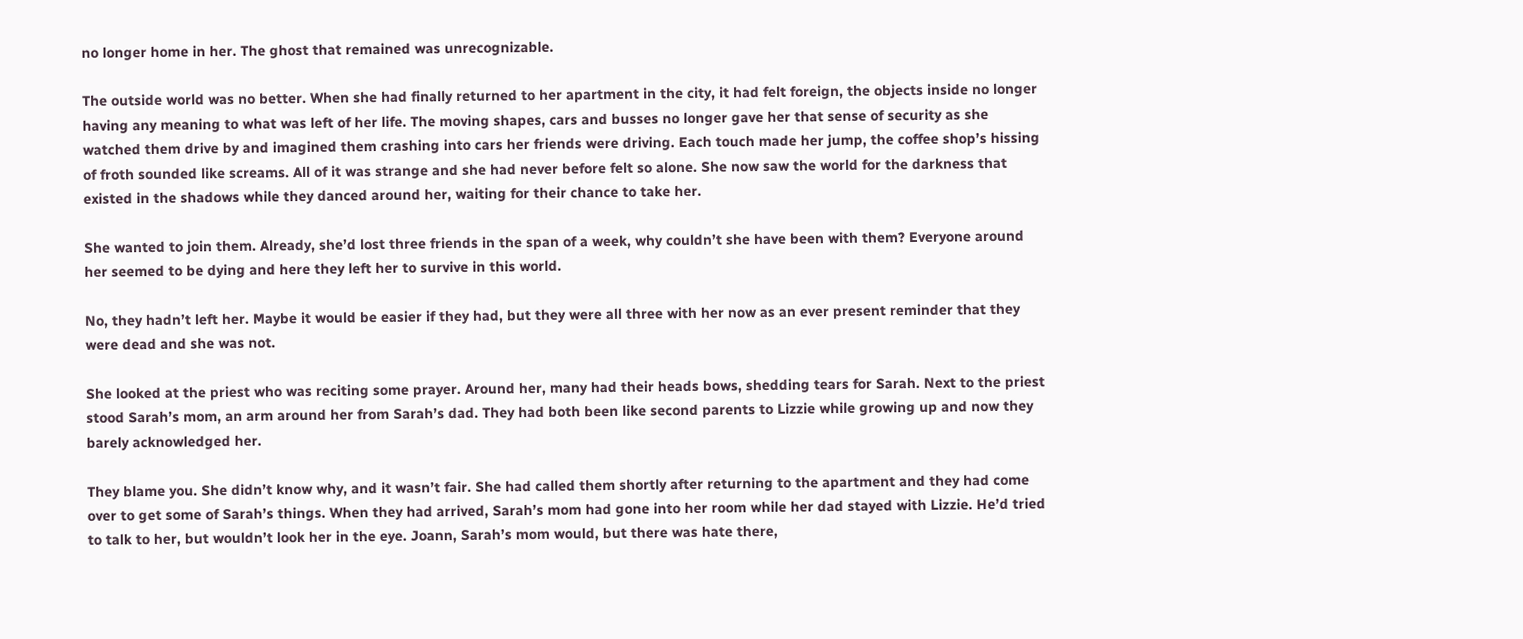no longer home in her. The ghost that remained was unrecognizable.

The outside world was no better. When she had finally returned to her apartment in the city, it had felt foreign, the objects inside no longer having any meaning to what was left of her life. The moving shapes, cars and busses no longer gave her that sense of security as she watched them drive by and imagined them crashing into cars her friends were driving. Each touch made her jump, the coffee shop’s hissing of froth sounded like screams. All of it was strange and she had never before felt so alone. She now saw the world for the darkness that existed in the shadows while they danced around her, waiting for their chance to take her.

She wanted to join them. Already, she’d lost three friends in the span of a week, why couldn’t she have been with them? Everyone around her seemed to be dying and here they left her to survive in this world.

No, they hadn’t left her. Maybe it would be easier if they had, but they were all three with her now as an ever present reminder that they were dead and she was not.

She looked at the priest who was reciting some prayer. Around her, many had their heads bows, shedding tears for Sarah. Next to the priest stood Sarah’s mom, an arm around her from Sarah’s dad. They had both been like second parents to Lizzie while growing up and now they barely acknowledged her.

They blame you. She didn’t know why, and it wasn’t fair. She had called them shortly after returning to the apartment and they had come over to get some of Sarah’s things. When they had arrived, Sarah’s mom had gone into her room while her dad stayed with Lizzie. He’d tried to talk to her, but wouldn’t look her in the eye. Joann, Sarah’s mom would, but there was hate there,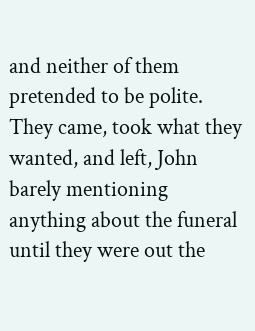and neither of them pretended to be polite. They came, took what they wanted, and left, John barely mentioning anything about the funeral until they were out the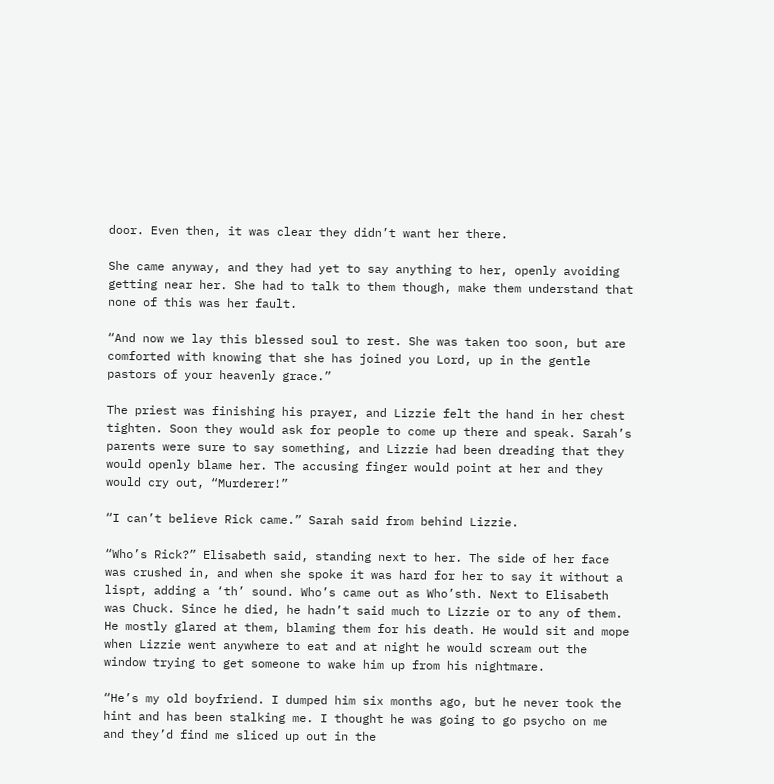door. Even then, it was clear they didn’t want her there.

She came anyway, and they had yet to say anything to her, openly avoiding getting near her. She had to talk to them though, make them understand that none of this was her fault.

“And now we lay this blessed soul to rest. She was taken too soon, but are comforted with knowing that she has joined you Lord, up in the gentle pastors of your heavenly grace.”

The priest was finishing his prayer, and Lizzie felt the hand in her chest tighten. Soon they would ask for people to come up there and speak. Sarah’s parents were sure to say something, and Lizzie had been dreading that they would openly blame her. The accusing finger would point at her and they would cry out, “Murderer!”

“I can’t believe Rick came.” Sarah said from behind Lizzie.

“Who’s Rick?” Elisabeth said, standing next to her. The side of her face was crushed in, and when she spoke it was hard for her to say it without a lispt, adding a ‘th’ sound. Who’s came out as Who’sth. Next to Elisabeth was Chuck. Since he died, he hadn’t said much to Lizzie or to any of them. He mostly glared at them, blaming them for his death. He would sit and mope when Lizzie went anywhere to eat and at night he would scream out the window trying to get someone to wake him up from his nightmare.

“He’s my old boyfriend. I dumped him six months ago, but he never took the hint and has been stalking me. I thought he was going to go psycho on me and they’d find me sliced up out in the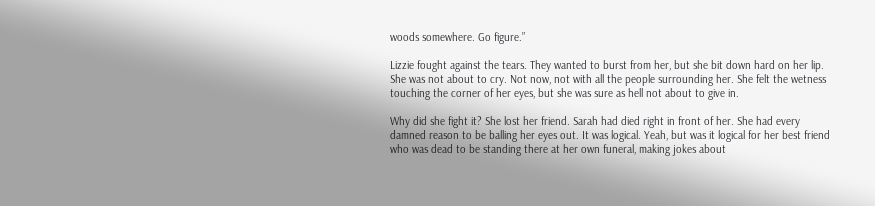woods somewhere. Go figure.”

Lizzie fought against the tears. They wanted to burst from her, but she bit down hard on her lip. She was not about to cry. Not now, not with all the people surrounding her. She felt the wetness touching the corner of her eyes, but she was sure as hell not about to give in.

Why did she fight it? She lost her friend. Sarah had died right in front of her. She had every damned reason to be balling her eyes out. It was logical. Yeah, but was it logical for her best friend who was dead to be standing there at her own funeral, making jokes about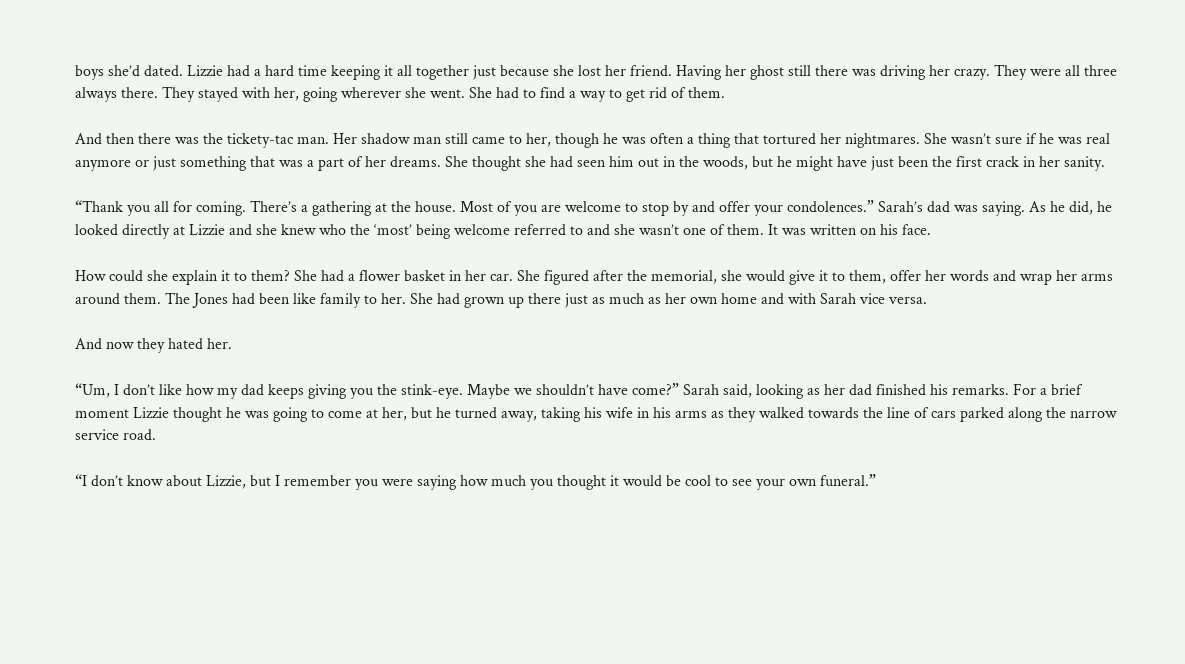boys she’d dated. Lizzie had a hard time keeping it all together just because she lost her friend. Having her ghost still there was driving her crazy. They were all three always there. They stayed with her, going wherever she went. She had to find a way to get rid of them.

And then there was the tickety-tac man. Her shadow man still came to her, though he was often a thing that tortured her nightmares. She wasn’t sure if he was real anymore or just something that was a part of her dreams. She thought she had seen him out in the woods, but he might have just been the first crack in her sanity.

“Thank you all for coming. There’s a gathering at the house. Most of you are welcome to stop by and offer your condolences.” Sarah’s dad was saying. As he did, he looked directly at Lizzie and she knew who the ‘most’ being welcome referred to and she wasn’t one of them. It was written on his face.

How could she explain it to them? She had a flower basket in her car. She figured after the memorial, she would give it to them, offer her words and wrap her arms around them. The Jones had been like family to her. She had grown up there just as much as her own home and with Sarah vice versa.

And now they hated her.

“Um, I don’t like how my dad keeps giving you the stink-eye. Maybe we shouldn’t have come?” Sarah said, looking as her dad finished his remarks. For a brief moment Lizzie thought he was going to come at her, but he turned away, taking his wife in his arms as they walked towards the line of cars parked along the narrow service road.

“I don’t know about Lizzie, but I remember you were saying how much you thought it would be cool to see your own funeral.”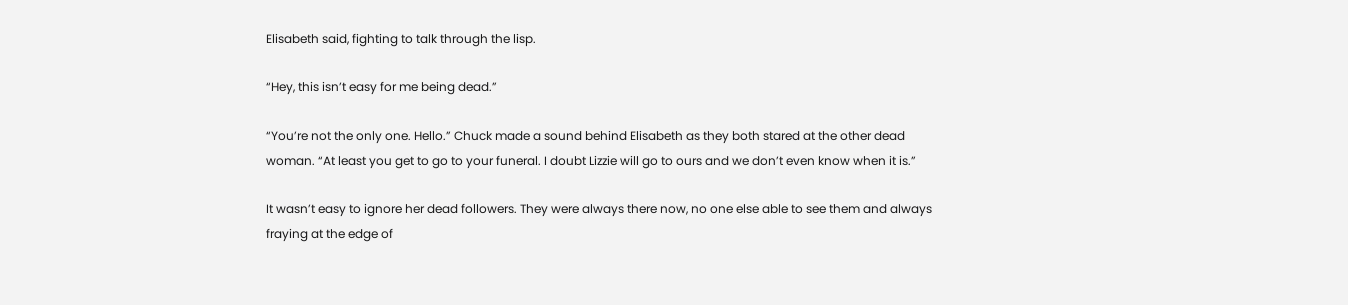Elisabeth said, fighting to talk through the lisp.

“Hey, this isn’t easy for me being dead.”

“You’re not the only one. Hello.” Chuck made a sound behind Elisabeth as they both stared at the other dead woman. “At least you get to go to your funeral. I doubt Lizzie will go to ours and we don’t even know when it is.”

It wasn’t easy to ignore her dead followers. They were always there now, no one else able to see them and always fraying at the edge of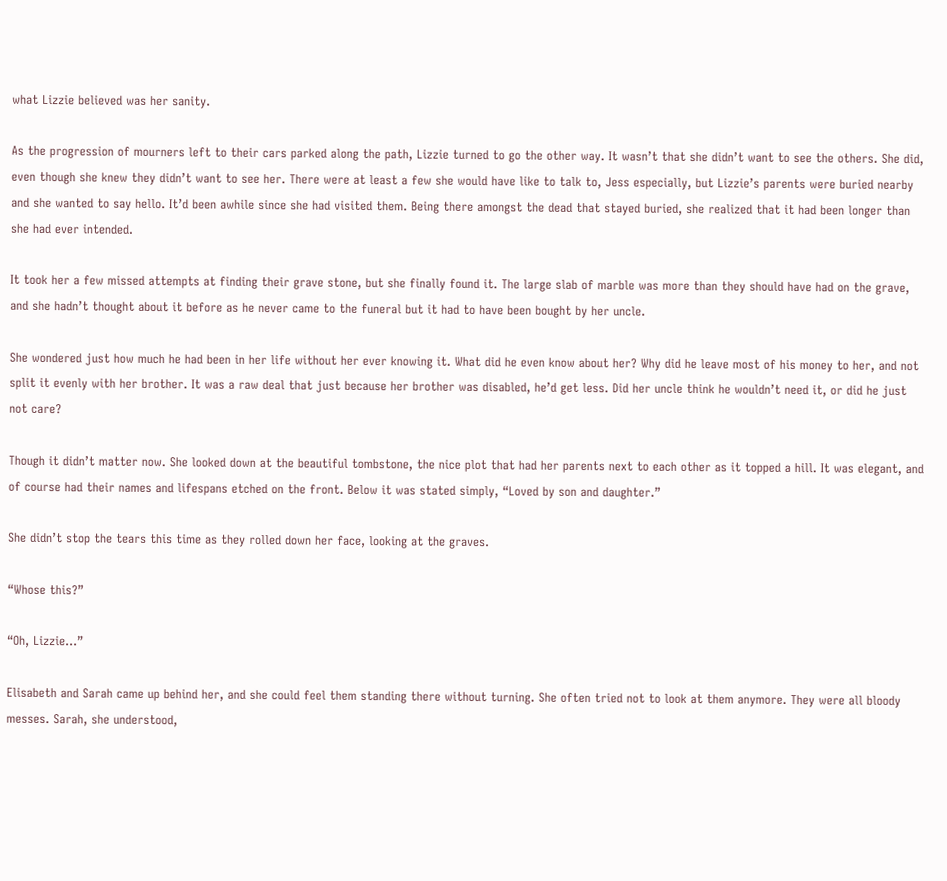what Lizzie believed was her sanity.

As the progression of mourners left to their cars parked along the path, Lizzie turned to go the other way. It wasn’t that she didn’t want to see the others. She did, even though she knew they didn’t want to see her. There were at least a few she would have like to talk to, Jess especially, but Lizzie’s parents were buried nearby and she wanted to say hello. It’d been awhile since she had visited them. Being there amongst the dead that stayed buried, she realized that it had been longer than she had ever intended.

It took her a few missed attempts at finding their grave stone, but she finally found it. The large slab of marble was more than they should have had on the grave, and she hadn’t thought about it before as he never came to the funeral but it had to have been bought by her uncle.

She wondered just how much he had been in her life without her ever knowing it. What did he even know about her? Why did he leave most of his money to her, and not split it evenly with her brother. It was a raw deal that just because her brother was disabled, he’d get less. Did her uncle think he wouldn’t need it, or did he just not care?

Though it didn’t matter now. She looked down at the beautiful tombstone, the nice plot that had her parents next to each other as it topped a hill. It was elegant, and of course had their names and lifespans etched on the front. Below it was stated simply, “Loved by son and daughter.”

She didn’t stop the tears this time as they rolled down her face, looking at the graves.

“Whose this?”

“Oh, Lizzie…”

Elisabeth and Sarah came up behind her, and she could feel them standing there without turning. She often tried not to look at them anymore. They were all bloody messes. Sarah, she understood,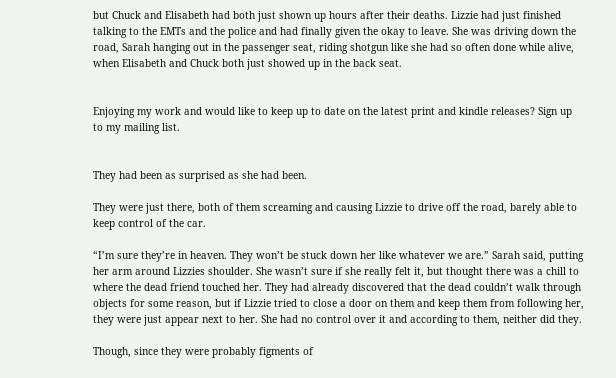but Chuck and Elisabeth had both just shown up hours after their deaths. Lizzie had just finished talking to the EMTs and the police and had finally given the okay to leave. She was driving down the road, Sarah hanging out in the passenger seat, riding shotgun like she had so often done while alive, when Elisabeth and Chuck both just showed up in the back seat.


Enjoying my work and would like to keep up to date on the latest print and kindle releases? Sign up to my mailing list.


They had been as surprised as she had been.

They were just there, both of them screaming and causing Lizzie to drive off the road, barely able to keep control of the car.

“I’m sure they’re in heaven. They won’t be stuck down her like whatever we are.” Sarah said, putting her arm around Lizzies shoulder. She wasn’t sure if she really felt it, but thought there was a chill to where the dead friend touched her. They had already discovered that the dead couldn’t walk through objects for some reason, but if Lizzie tried to close a door on them and keep them from following her, they were just appear next to her. She had no control over it and according to them, neither did they.

Though, since they were probably figments of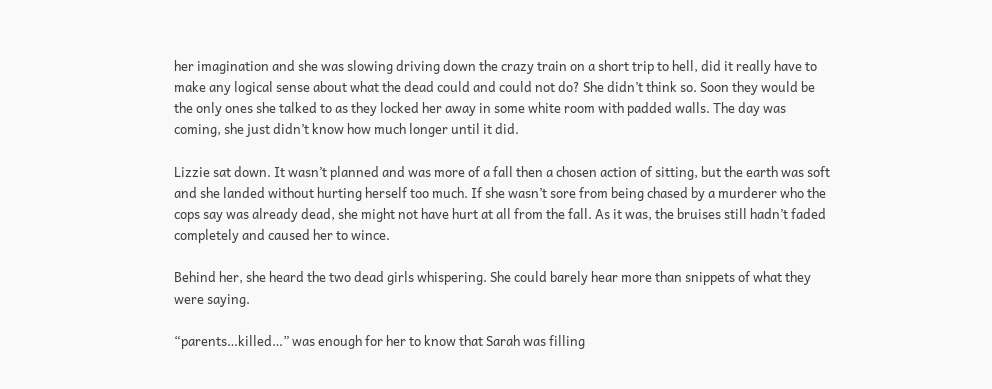her imagination and she was slowing driving down the crazy train on a short trip to hell, did it really have to make any logical sense about what the dead could and could not do? She didn’t think so. Soon they would be the only ones she talked to as they locked her away in some white room with padded walls. The day was coming, she just didn’t know how much longer until it did.

Lizzie sat down. It wasn’t planned and was more of a fall then a chosen action of sitting, but the earth was soft and she landed without hurting herself too much. If she wasn’t sore from being chased by a murderer who the cops say was already dead, she might not have hurt at all from the fall. As it was, the bruises still hadn’t faded completely and caused her to wince.

Behind her, she heard the two dead girls whispering. She could barely hear more than snippets of what they were saying.

“parents…killed…” was enough for her to know that Sarah was filling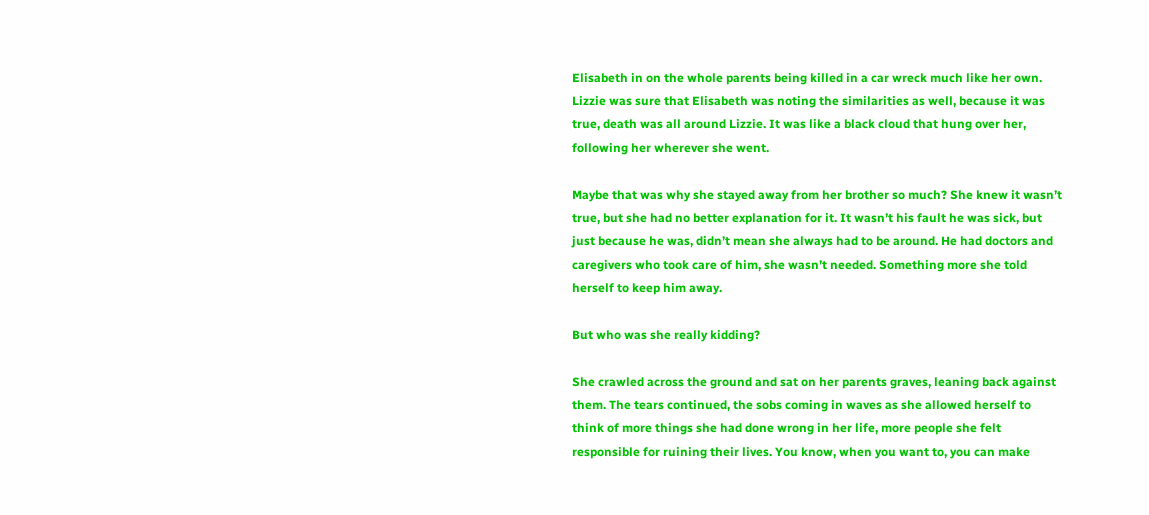Elisabeth in on the whole parents being killed in a car wreck much like her own. Lizzie was sure that Elisabeth was noting the similarities as well, because it was true, death was all around Lizzie. It was like a black cloud that hung over her, following her wherever she went.

Maybe that was why she stayed away from her brother so much? She knew it wasn’t true, but she had no better explanation for it. It wasn’t his fault he was sick, but just because he was, didn’t mean she always had to be around. He had doctors and caregivers who took care of him, she wasn’t needed. Something more she told herself to keep him away.

But who was she really kidding?

She crawled across the ground and sat on her parents graves, leaning back against them. The tears continued, the sobs coming in waves as she allowed herself to think of more things she had done wrong in her life, more people she felt responsible for ruining their lives. You know, when you want to, you can make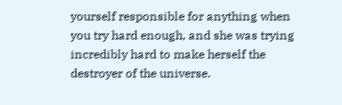yourself responsible for anything when you try hard enough, and she was trying incredibly hard to make herself the destroyer of the universe.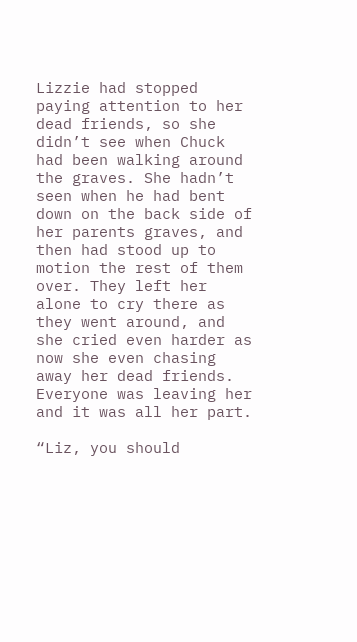Lizzie had stopped paying attention to her dead friends, so she didn’t see when Chuck had been walking around the graves. She hadn’t seen when he had bent down on the back side of her parents graves, and then had stood up to motion the rest of them over. They left her alone to cry there as they went around, and she cried even harder as now she even chasing away her dead friends. Everyone was leaving her and it was all her part.

“Liz, you should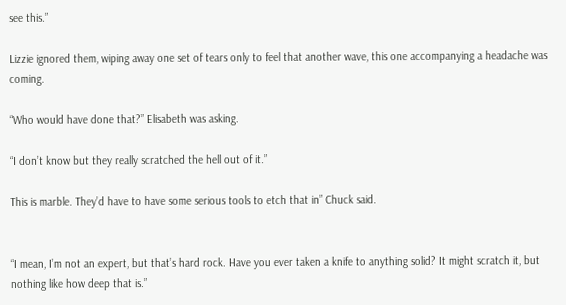see this.”

Lizzie ignored them, wiping away one set of tears only to feel that another wave, this one accompanying a headache was coming.

“Who would have done that?” Elisabeth was asking.

“I don’t know but they really scratched the hell out of it.”

This is marble. They’d have to have some serious tools to etch that in” Chuck said.


“I mean, I’m not an expert, but that’s hard rock. Have you ever taken a knife to anything solid? It might scratch it, but nothing like how deep that is.”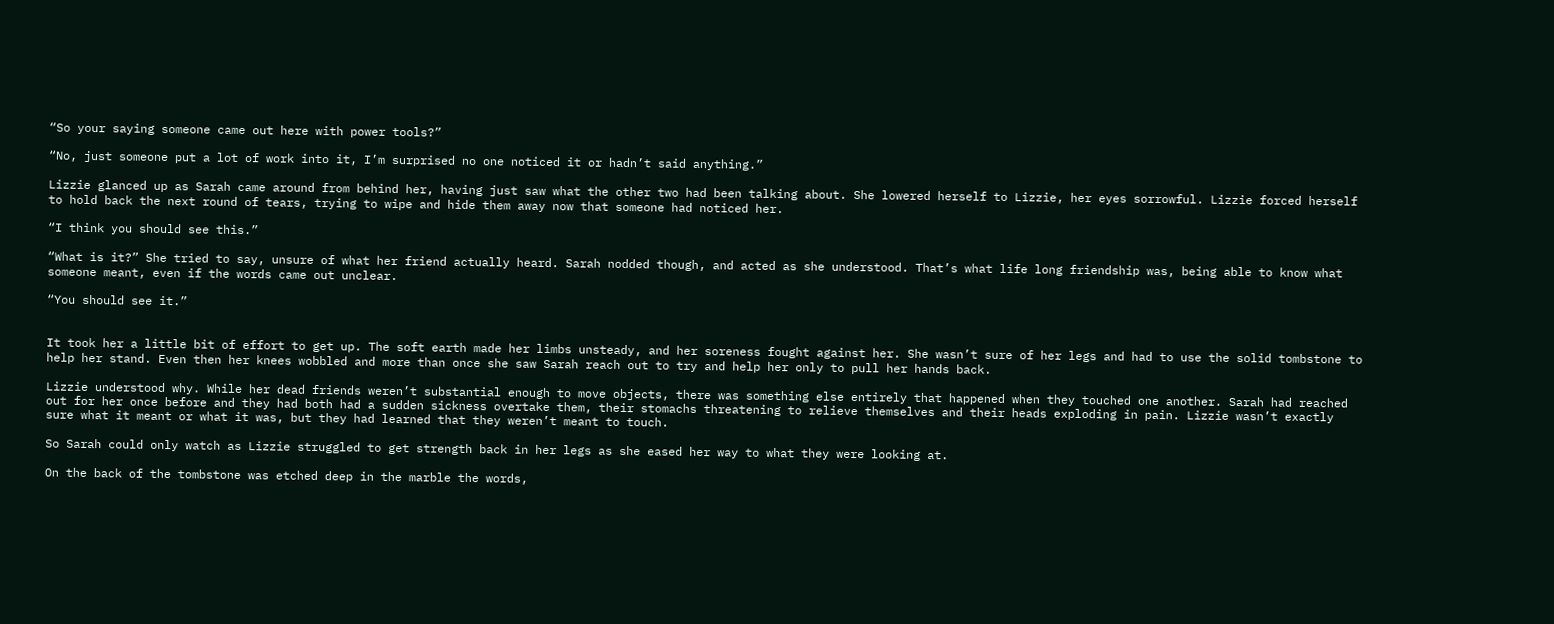“So your saying someone came out here with power tools?”

“No, just someone put a lot of work into it, I’m surprised no one noticed it or hadn’t said anything.”

Lizzie glanced up as Sarah came around from behind her, having just saw what the other two had been talking about. She lowered herself to Lizzie, her eyes sorrowful. Lizzie forced herself to hold back the next round of tears, trying to wipe and hide them away now that someone had noticed her.

“I think you should see this.”

“What is it?” She tried to say, unsure of what her friend actually heard. Sarah nodded though, and acted as she understood. That’s what life long friendship was, being able to know what someone meant, even if the words came out unclear.

“You should see it.”


It took her a little bit of effort to get up. The soft earth made her limbs unsteady, and her soreness fought against her. She wasn’t sure of her legs and had to use the solid tombstone to help her stand. Even then her knees wobbled and more than once she saw Sarah reach out to try and help her only to pull her hands back.

Lizzie understood why. While her dead friends weren’t substantial enough to move objects, there was something else entirely that happened when they touched one another. Sarah had reached out for her once before and they had both had a sudden sickness overtake them, their stomachs threatening to relieve themselves and their heads exploding in pain. Lizzie wasn’t exactly sure what it meant or what it was, but they had learned that they weren’t meant to touch.

So Sarah could only watch as Lizzie struggled to get strength back in her legs as she eased her way to what they were looking at.

On the back of the tombstone was etched deep in the marble the words,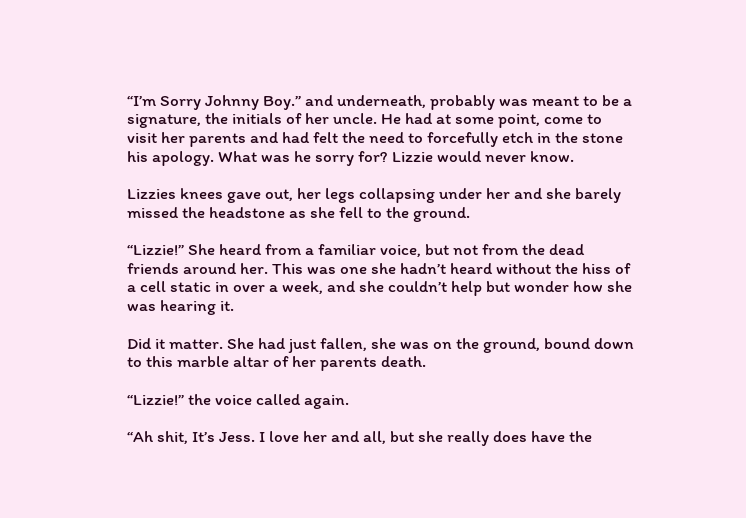“I’m Sorry Johnny Boy.” and underneath, probably was meant to be a signature, the initials of her uncle. He had at some point, come to visit her parents and had felt the need to forcefully etch in the stone his apology. What was he sorry for? Lizzie would never know.

Lizzies knees gave out, her legs collapsing under her and she barely missed the headstone as she fell to the ground.

“Lizzie!” She heard from a familiar voice, but not from the dead friends around her. This was one she hadn’t heard without the hiss of a cell static in over a week, and she couldn’t help but wonder how she was hearing it.

Did it matter. She had just fallen, she was on the ground, bound down to this marble altar of her parents death.

“Lizzie!” the voice called again.

“Ah shit, It’s Jess. I love her and all, but she really does have the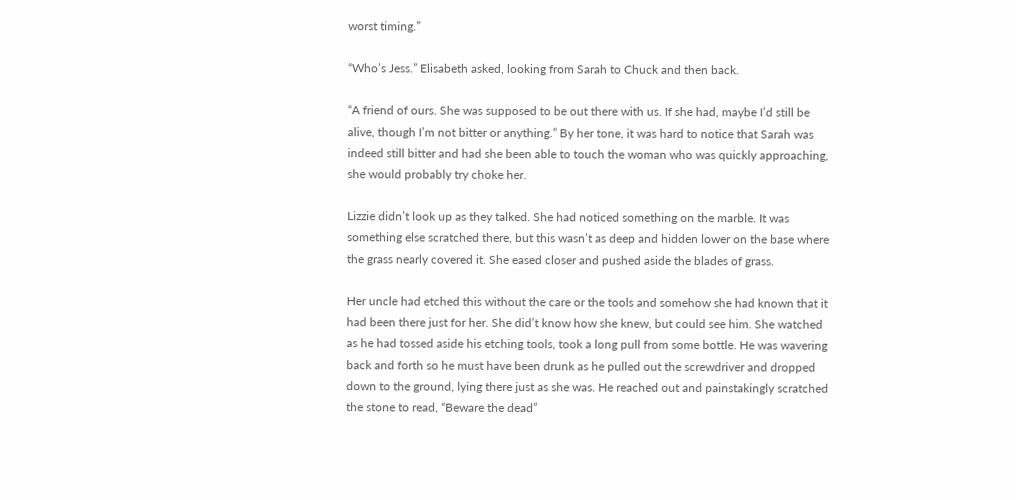worst timing.”

“Who’s Jess.” Elisabeth asked, looking from Sarah to Chuck and then back.

“A friend of ours. She was supposed to be out there with us. If she had, maybe I’d still be alive, though I’m not bitter or anything.” By her tone, it was hard to notice that Sarah was indeed still bitter and had she been able to touch the woman who was quickly approaching, she would probably try choke her.

Lizzie didn’t look up as they talked. She had noticed something on the marble. It was something else scratched there, but this wasn’t as deep and hidden lower on the base where the grass nearly covered it. She eased closer and pushed aside the blades of grass.

Her uncle had etched this without the care or the tools and somehow she had known that it had been there just for her. She did’t know how she knew, but could see him. She watched as he had tossed aside his etching tools, took a long pull from some bottle. He was wavering back and forth so he must have been drunk as he pulled out the screwdriver and dropped down to the ground, lying there just as she was. He reached out and painstakingly scratched the stone to read, “Beware the dead”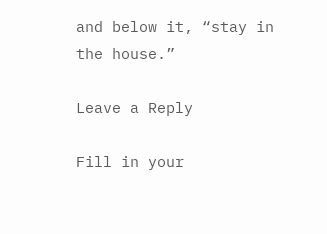and below it, “stay in the house.”

Leave a Reply

Fill in your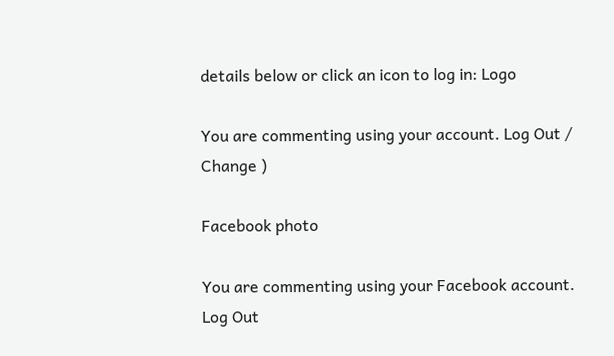details below or click an icon to log in: Logo

You are commenting using your account. Log Out /  Change )

Facebook photo

You are commenting using your Facebook account. Log Out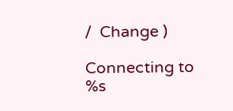/  Change )

Connecting to %s